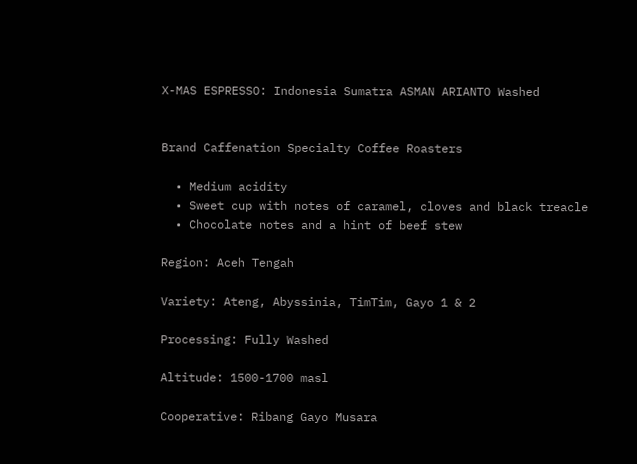X-MAS ESPRESSO: Indonesia Sumatra ASMAN ARIANTO Washed


Brand Caffenation Specialty Coffee Roasters

  • Medium acidity
  • Sweet cup with notes of caramel, cloves and black treacle
  • Chocolate notes and a hint of beef stew

Region: Aceh Tengah

Variety: Ateng, Abyssinia, TimTim, Gayo 1 & 2

Processing: Fully Washed

Altitude: 1500-1700 masl

Cooperative: Ribang Gayo Musara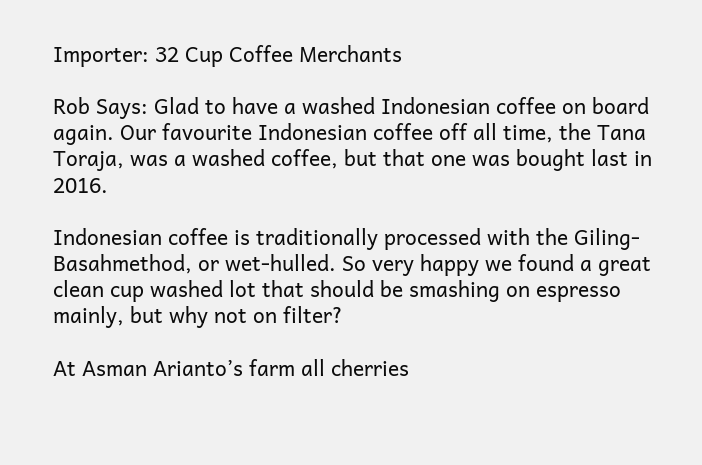Importer: 32 Cup Coffee Merchants

Rob Says: Glad to have a washed Indonesian coffee on board again. Our favourite Indonesian coffee off all time, the Tana Toraja, was a washed coffee, but that one was bought last in 2016.

Indonesian coffee is traditionally processed with the Giling-Basahmethod, or wet-hulled. So very happy we found a great clean cup washed lot that should be smashing on espresso mainly, but why not on filter?

At Asman Arianto’s farm all cherries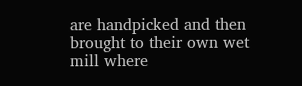are handpicked and then brought to their own wet mill where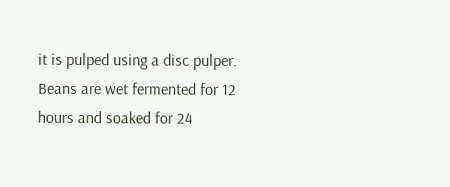it is pulped using a disc pulper. Beans are wet fermented for 12 hours and soaked for 24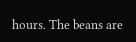hours. The beans are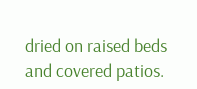dried on raised beds and covered patios.